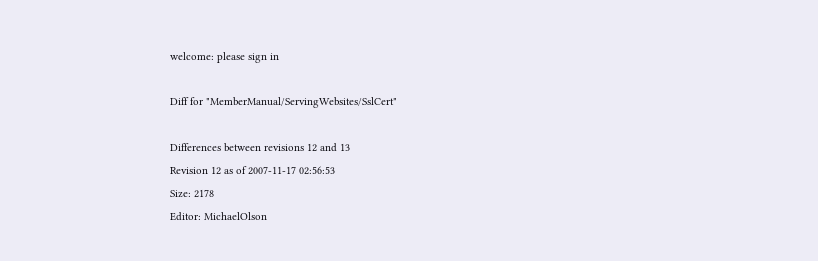welcome: please sign in

Diff for "MemberManual/ServingWebsites/SslCert"

Differences between revisions 12 and 13
Revision 12 as of 2007-11-17 02:56:53
Size: 2178
Editor: MichaelOlson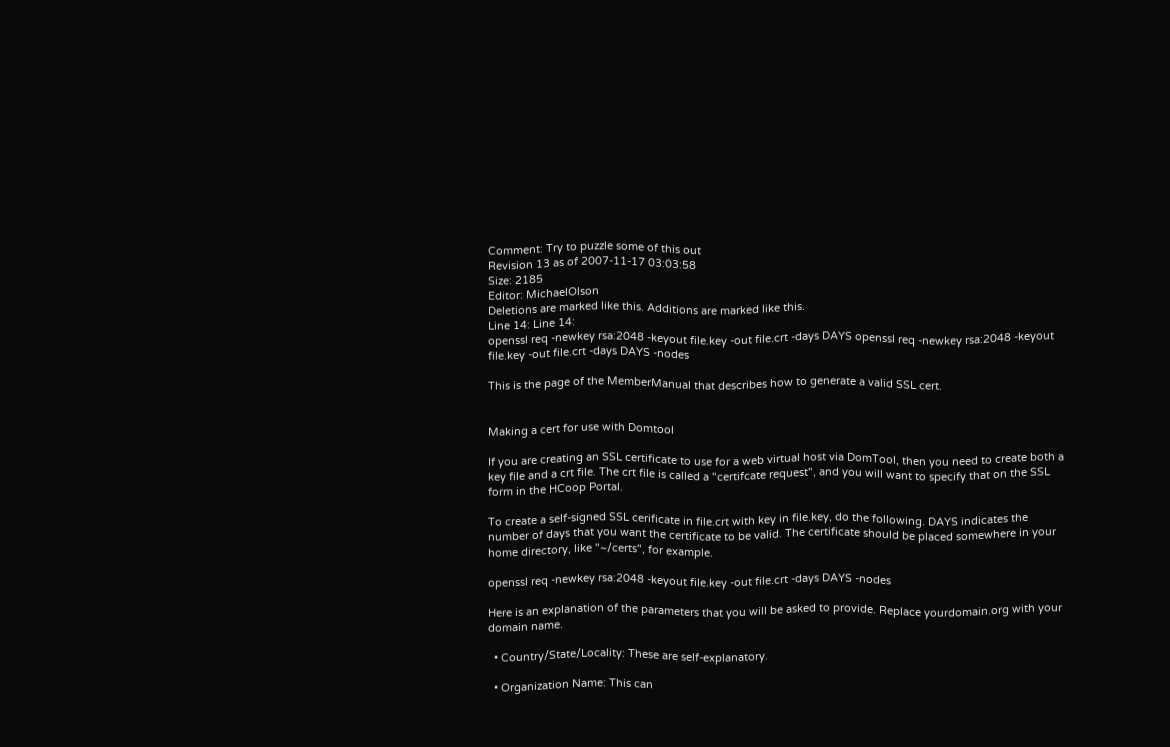Comment: Try to puzzle some of this out
Revision 13 as of 2007-11-17 03:03:58
Size: 2185
Editor: MichaelOlson
Deletions are marked like this. Additions are marked like this.
Line 14: Line 14:
openssl req -newkey rsa:2048 -keyout file.key -out file.crt -days DAYS openssl req -newkey rsa:2048 -keyout file.key -out file.crt -days DAYS -nodes

This is the page of the MemberManual that describes how to generate a valid SSL cert.


Making a cert for use with Domtool

If you are creating an SSL certificate to use for a web virtual host via DomTool, then you need to create both a key file and a crt file. The crt file is called a "certifcate request", and you will want to specify that on the SSL form in the HCoop Portal.

To create a self-signed SSL cerificate in file.crt with key in file.key, do the following. DAYS indicates the number of days that you want the certificate to be valid. The certificate should be placed somewhere in your home directory, like "~/certs", for example.

openssl req -newkey rsa:2048 -keyout file.key -out file.crt -days DAYS -nodes

Here is an explanation of the parameters that you will be asked to provide. Replace yourdomain.org with your domain name.

  • Country/State/Locality: These are self-explanatory.

  • Organization Name: This can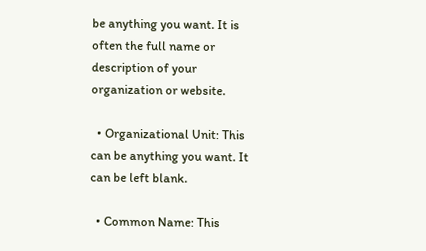be anything you want. It is often the full name or description of your organization or website.

  • Organizational Unit: This can be anything you want. It can be left blank.

  • Common Name: This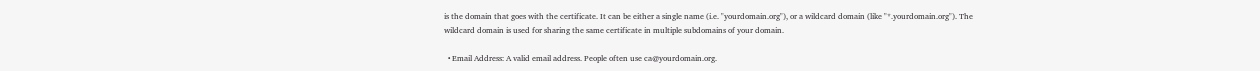is the domain that goes with the certificate. It can be either a single name (i.e. "yourdomain.org"), or a wildcard domain (like "*.yourdomain.org"). The wildcard domain is used for sharing the same certificate in multiple subdomains of your domain.

  • Email Address: A valid email address. People often use ca@yourdomain.org.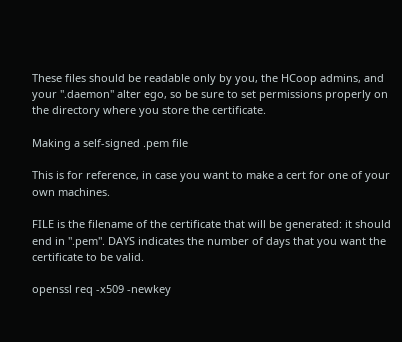These files should be readable only by you, the HCoop admins, and your ".daemon" alter ego, so be sure to set permissions properly on the directory where you store the certificate.

Making a self-signed .pem file

This is for reference, in case you want to make a cert for one of your own machines.

FILE is the filename of the certificate that will be generated: it should end in ".pem". DAYS indicates the number of days that you want the certificate to be valid.

openssl req -x509 -newkey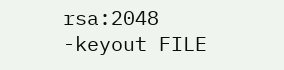rsa:2048 -keyout FILE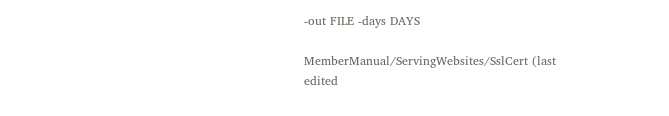-out FILE -days DAYS

MemberManual/ServingWebsites/SslCert (last edited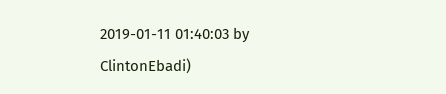2019-01-11 01:40:03 by ClintonEbadi)